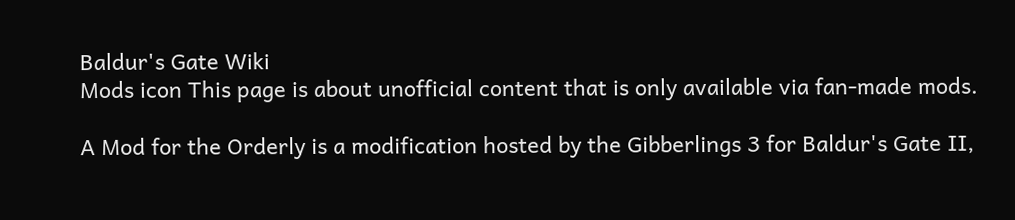Baldur's Gate Wiki
Mods icon This page is about unofficial content that is only available via fan-made mods.

A Mod for the Orderly is a modification hosted by the Gibberlings 3 for Baldur's Gate II,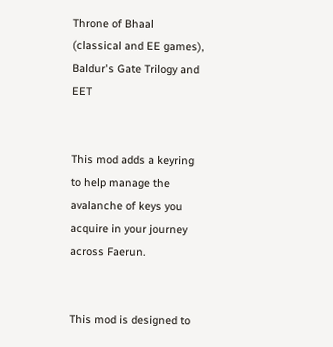Throne of Bhaal (classical and EE games), Baldur's Gate Trilogy and EET


This mod adds a keyring to help manage the avalanche of keys you acquire in your journey across Faerun.


This mod is designed to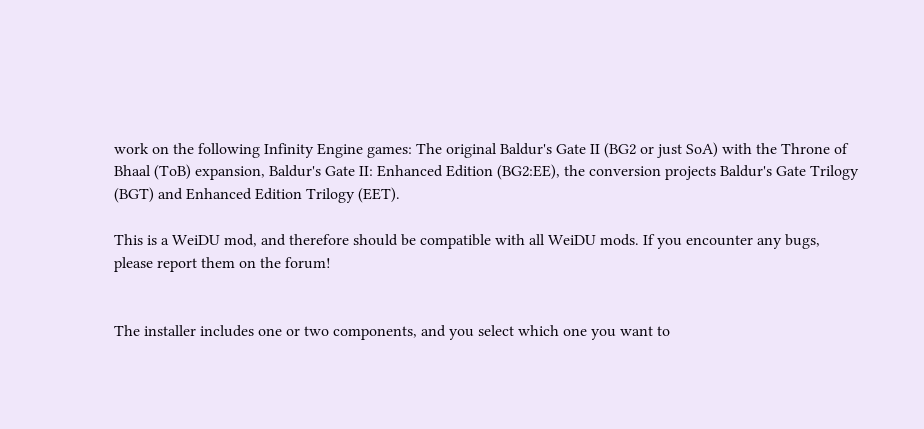work on the following Infinity Engine games: The original Baldur's Gate II (BG2 or just SoA) with the Throne of Bhaal (ToB) expansion, Baldur's Gate II: Enhanced Edition (BG2:EE), the conversion projects Baldur's Gate Trilogy (BGT) and Enhanced Edition Trilogy (EET).

This is a WeiDU mod, and therefore should be compatible with all WeiDU mods. If you encounter any bugs, please report them on the forum!


The installer includes one or two components, and you select which one you want to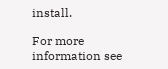install.

For more information see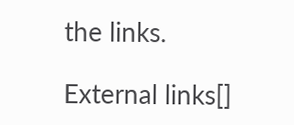the links.

External links[]